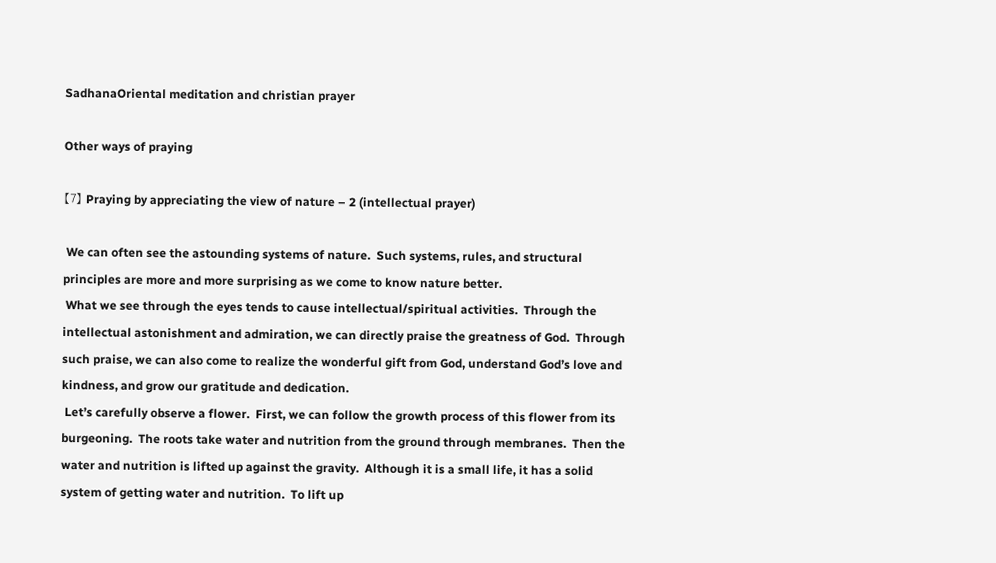SadhanaOriental meditation and christian prayer

Other ways of praying

【7】 Praying by appreciating the view of nature – 2 (intellectual prayer)

 We can often see the astounding systems of nature.  Such systems, rules, and structural principles are more and more surprising as we come to know nature better.
 What we see through the eyes tends to cause intellectual/spiritual activities.  Through the intellectual astonishment and admiration, we can directly praise the greatness of God.  Through such praise, we can also come to realize the wonderful gift from God, understand God’s love and kindness, and grow our gratitude and dedication.
 Let’s carefully observe a flower.  First, we can follow the growth process of this flower from its burgeoning.  The roots take water and nutrition from the ground through membranes.  Then the water and nutrition is lifted up against the gravity.  Although it is a small life, it has a solid system of getting water and nutrition.  To lift up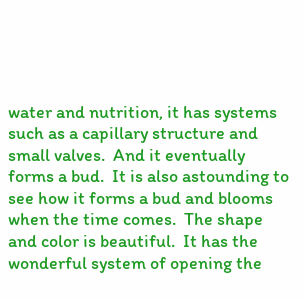water and nutrition, it has systems such as a capillary structure and small valves.  And it eventually forms a bud.  It is also astounding to see how it forms a bud and blooms when the time comes.  The shape and color is beautiful.  It has the wonderful system of opening the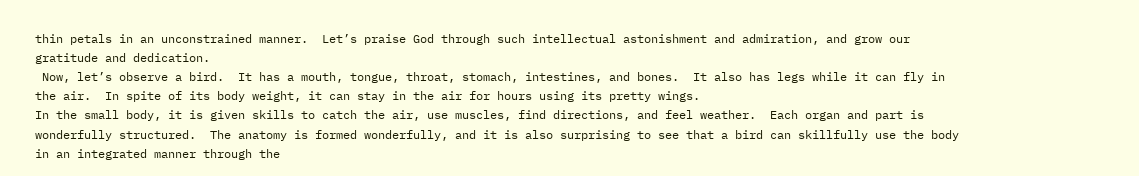thin petals in an unconstrained manner.  Let’s praise God through such intellectual astonishment and admiration, and grow our gratitude and dedication.
 Now, let’s observe a bird.  It has a mouth, tongue, throat, stomach, intestines, and bones.  It also has legs while it can fly in the air.  In spite of its body weight, it can stay in the air for hours using its pretty wings.
In the small body, it is given skills to catch the air, use muscles, find directions, and feel weather.  Each organ and part is wonderfully structured.  The anatomy is formed wonderfully, and it is also surprising to see that a bird can skillfully use the body in an integrated manner through the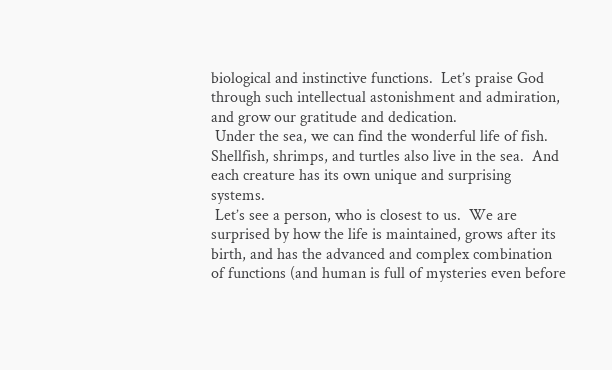biological and instinctive functions.  Let’s praise God through such intellectual astonishment and admiration, and grow our gratitude and dedication.
 Under the sea, we can find the wonderful life of fish.  Shellfish, shrimps, and turtles also live in the sea.  And each creature has its own unique and surprising systems.
 Let’s see a person, who is closest to us.  We are surprised by how the life is maintained, grows after its birth, and has the advanced and complex combination of functions (and human is full of mysteries even before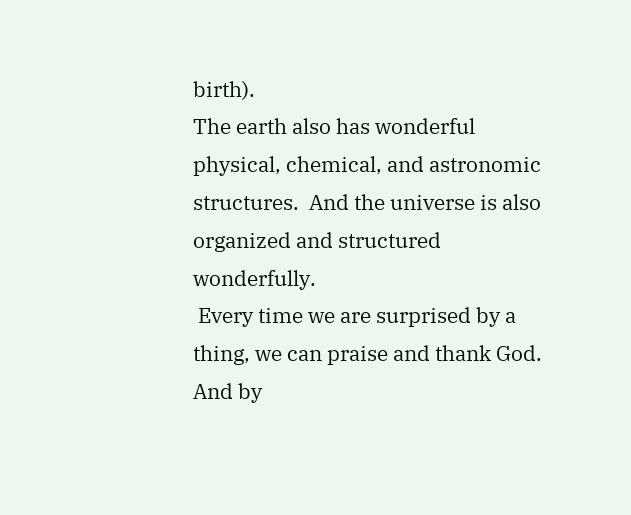birth).
The earth also has wonderful physical, chemical, and astronomic structures.  And the universe is also organized and structured wonderfully.
 Every time we are surprised by a thing, we can praise and thank God.  And by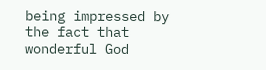being impressed by the fact that wonderful God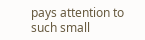pays attention to such small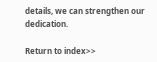details, we can strengthen our dedication.

Return to index>>